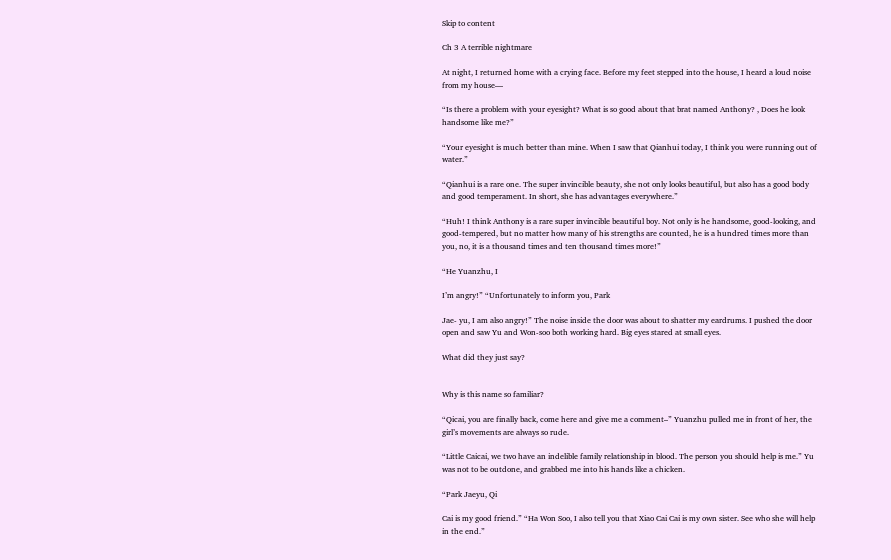Skip to content

Ch 3 A terrible nightmare

At night, I returned home with a crying face. Before my feet stepped into the house, I heard a loud noise from my house—

“Is there a problem with your eyesight? What is so good about that brat named Anthony? , Does he look handsome like me?”

“Your eyesight is much better than mine. When I saw that Qianhui today, I think you were running out of water.”

“Qianhui is a rare one. The super invincible beauty, she not only looks beautiful, but also has a good body and good temperament. In short, she has advantages everywhere.”

“Huh! I think Anthony is a rare super invincible beautiful boy. Not only is he handsome, good-looking, and good-tempered, but no matter how many of his strengths are counted, he is a hundred times more than you, no, it is a thousand times and ten thousand times more!”

“He Yuanzhu, I

I’m angry!” “Unfortunately to inform you, Park

Jae- yu, I am also angry!” The noise inside the door was about to shatter my eardrums. I pushed the door open and saw Yu and Won-soo both working hard. Big eyes stared at small eyes.

What did they just say?


Why is this name so familiar?

“Qicai, you are finally back, come here and give me a comment–” Yuanzhu pulled me in front of her, the girl’s movements are always so rude.

“Little Caicai, we two have an indelible family relationship in blood. The person you should help is me.” Yu was not to be outdone, and grabbed me into his hands like a chicken.

“Park Jaeyu, Qi

Cai is my good friend.” “Ha Won Soo, I also tell you that Xiao Cai Cai is my own sister. See who she will help in the end.”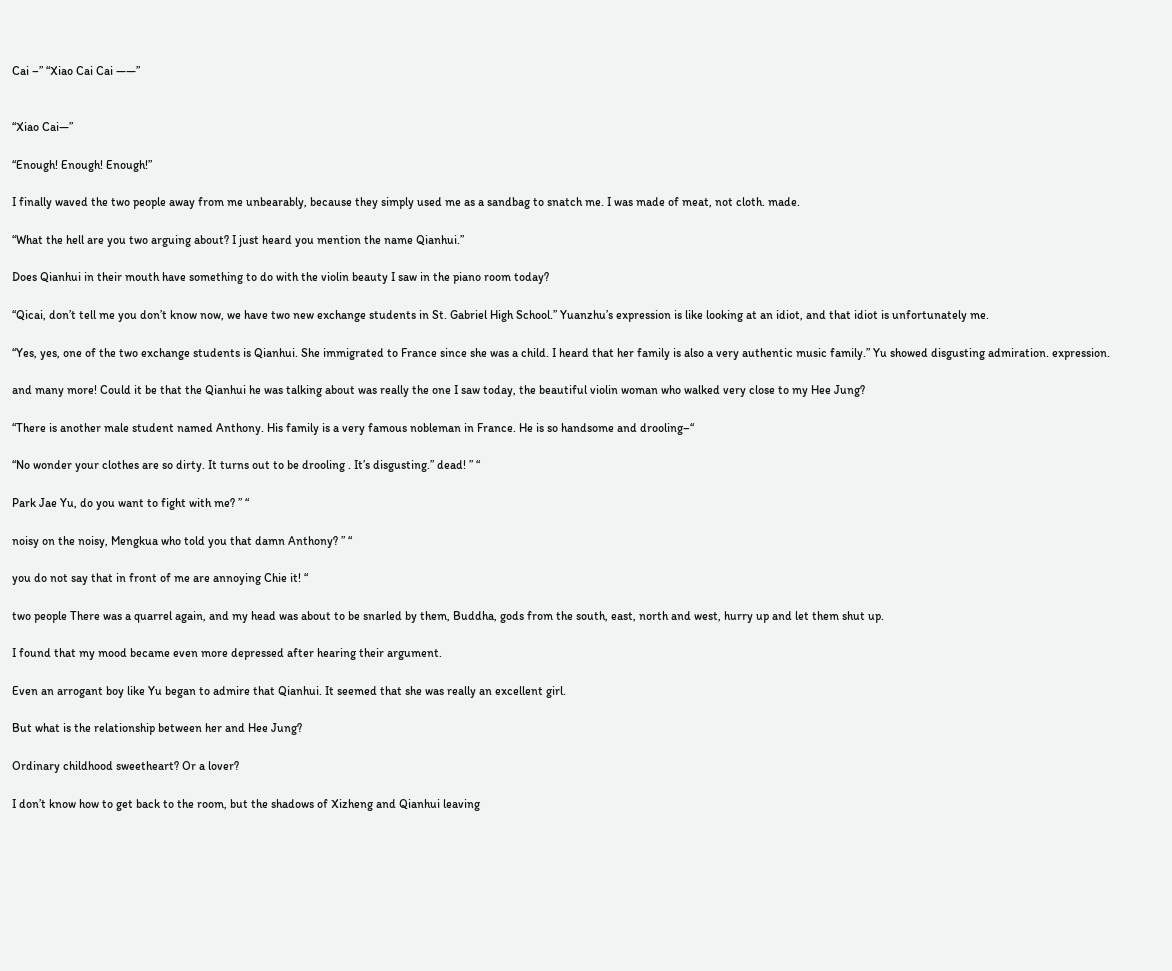Cai –” “Xiao Cai Cai ——”


“Xiao Cai—”

“Enough! Enough! Enough!”

I finally waved the two people away from me unbearably, because they simply used me as a sandbag to snatch me. I was made of meat, not cloth. made.

“What the hell are you two arguing about? I just heard you mention the name Qianhui.”

Does Qianhui in their mouth have something to do with the violin beauty I saw in the piano room today?

“Qicai, don’t tell me you don’t know now, we have two new exchange students in St. Gabriel High School.” Yuanzhu’s expression is like looking at an idiot, and that idiot is unfortunately me.

“Yes, yes, one of the two exchange students is Qianhui. She immigrated to France since she was a child. I heard that her family is also a very authentic music family.” Yu showed disgusting admiration. expression.

and many more! Could it be that the Qianhui he was talking about was really the one I saw today, the beautiful violin woman who walked very close to my Hee Jung?

“There is another male student named Anthony. His family is a very famous nobleman in France. He is so handsome and drooling–“

“No wonder your clothes are so dirty. It turns out to be drooling . It’s disgusting.” dead! ” “

Park Jae Yu, do you want to fight with me? ” “

noisy on the noisy, Mengkua who told you that damn Anthony? ” “

you do not say that in front of me are annoying Chie it! “

two people There was a quarrel again, and my head was about to be snarled by them, Buddha, gods from the south, east, north and west, hurry up and let them shut up.

I found that my mood became even more depressed after hearing their argument.

Even an arrogant boy like Yu began to admire that Qianhui. It seemed that she was really an excellent girl.

But what is the relationship between her and Hee Jung?

Ordinary childhood sweetheart? Or a lover?

I don’t know how to get back to the room, but the shadows of Xizheng and Qianhui leaving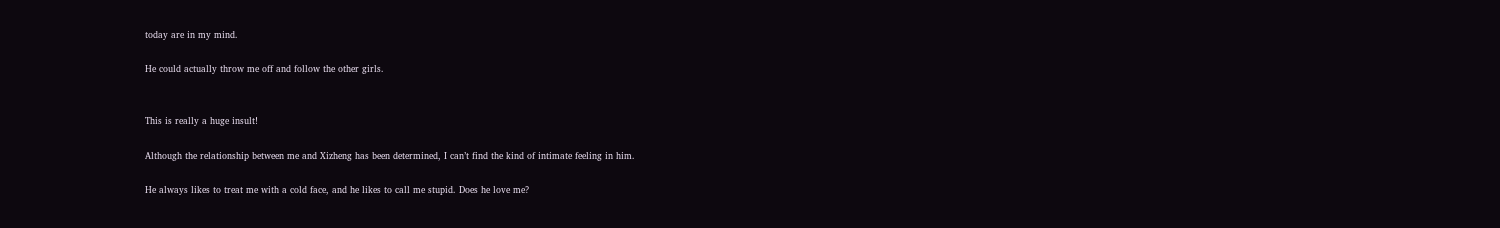today are in my mind.

He could actually throw me off and follow the other girls.


This is really a huge insult!

Although the relationship between me and Xizheng has been determined, I can’t find the kind of intimate feeling in him.

He always likes to treat me with a cold face, and he likes to call me stupid. Does he love me?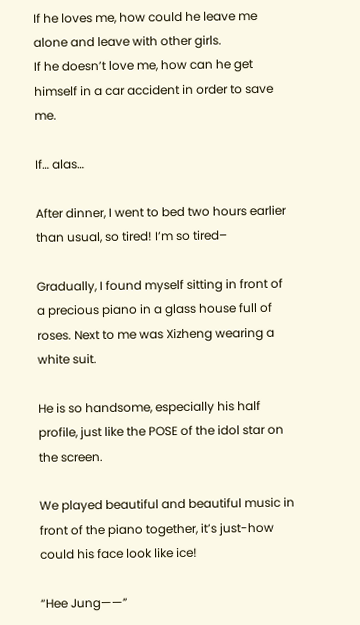If he loves me, how could he leave me alone and leave with other girls.
If he doesn’t love me, how can he get himself in a car accident in order to save me.

If… alas…

After dinner, I went to bed two hours earlier than usual, so tired! I’m so tired–

Gradually, I found myself sitting in front of a precious piano in a glass house full of roses. Next to me was Xizheng wearing a white suit.

He is so handsome, especially his half profile, just like the POSE of the idol star on the screen.

We played beautiful and beautiful music in front of the piano together, it’s just-how could his face look like ice!

“Hee Jung——”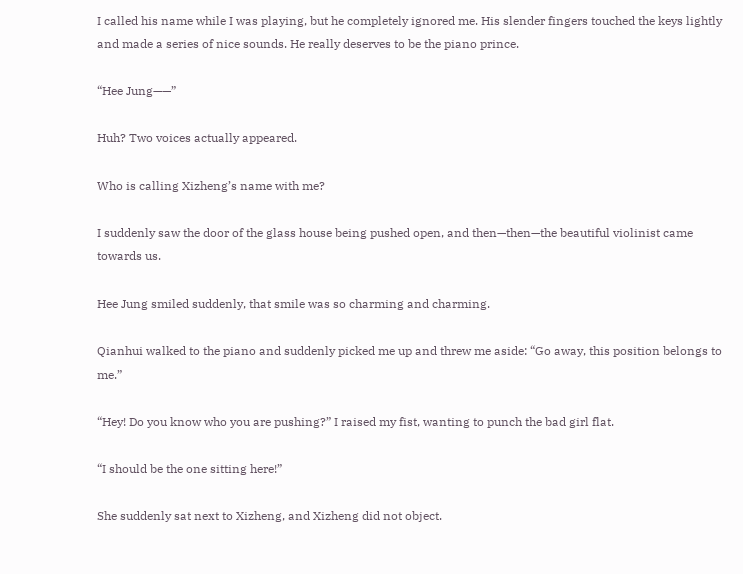I called his name while I was playing, but he completely ignored me. His slender fingers touched the keys lightly and made a series of nice sounds. He really deserves to be the piano prince.

“Hee Jung——”

Huh? Two voices actually appeared.

Who is calling Xizheng’s name with me?

I suddenly saw the door of the glass house being pushed open, and then—then—the beautiful violinist came towards us.

Hee Jung smiled suddenly, that smile was so charming and charming.

Qianhui walked to the piano and suddenly picked me up and threw me aside: “Go away, this position belongs to me.”

“Hey! Do you know who you are pushing?” I raised my fist, wanting to punch the bad girl flat.

“I should be the one sitting here!”

She suddenly sat next to Xizheng, and Xizheng did not object.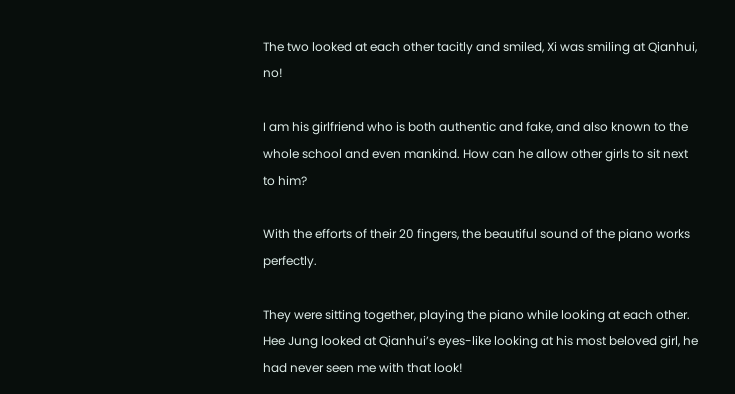The two looked at each other tacitly and smiled, Xi was smiling at Qianhui, no!

I am his girlfriend who is both authentic and fake, and also known to the whole school and even mankind. How can he allow other girls to sit next to him?

With the efforts of their 20 fingers, the beautiful sound of the piano works perfectly.

They were sitting together, playing the piano while looking at each other. Hee Jung looked at Qianhui’s eyes-like looking at his most beloved girl, he had never seen me with that look!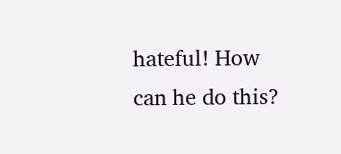hateful! How can he do this?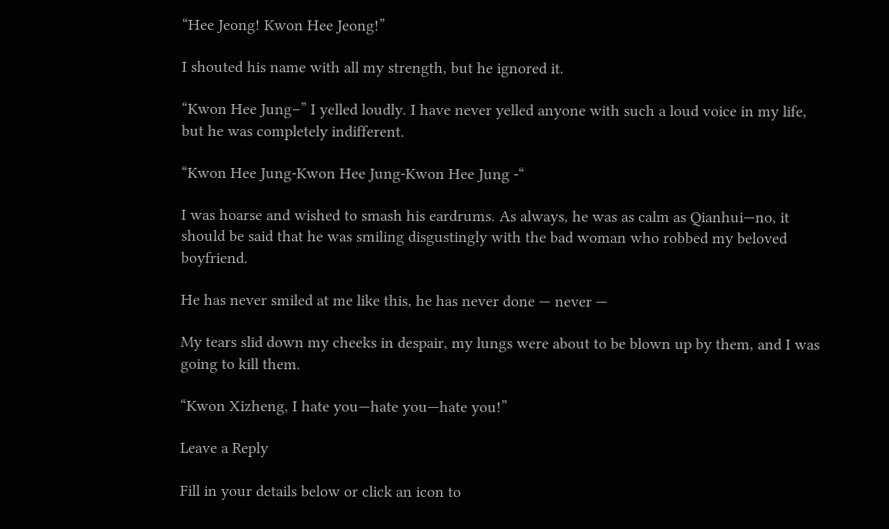“Hee Jeong! Kwon Hee Jeong!”

I shouted his name with all my strength, but he ignored it.

“Kwon Hee Jung–” I yelled loudly. I have never yelled anyone with such a loud voice in my life, but he was completely indifferent.

“Kwon Hee Jung-Kwon Hee Jung-Kwon Hee Jung -“

I was hoarse and wished to smash his eardrums. As always, he was as calm as Qianhui—no, it should be said that he was smiling disgustingly with the bad woman who robbed my beloved boyfriend.

He has never smiled at me like this, he has never done — never —

My tears slid down my cheeks in despair, my lungs were about to be blown up by them, and I was going to kill them.

“Kwon Xizheng, I hate you—hate you—hate you!”

Leave a Reply

Fill in your details below or click an icon to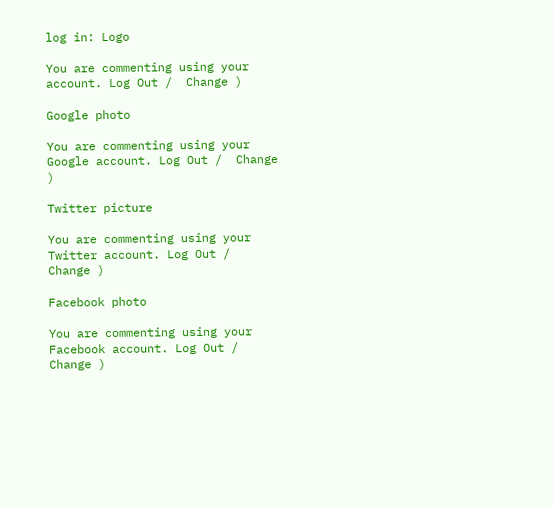log in: Logo

You are commenting using your account. Log Out /  Change )

Google photo

You are commenting using your Google account. Log Out /  Change )

Twitter picture

You are commenting using your Twitter account. Log Out /  Change )

Facebook photo

You are commenting using your Facebook account. Log Out /  Change )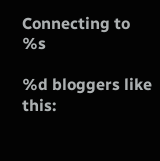Connecting to %s

%d bloggers like this: